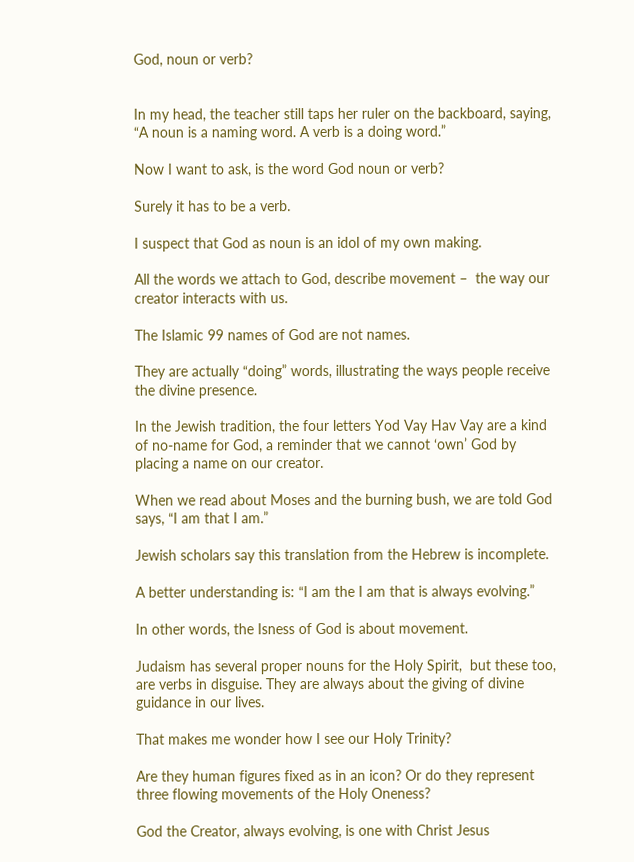God, noun or verb?


In my head, the teacher still taps her ruler on the backboard, saying, “A noun is a naming word. A verb is a doing word.”

Now I want to ask, is the word God noun or verb?

Surely it has to be a verb.

I suspect that God as noun is an idol of my own making.

All the words we attach to God, describe movement –  the way our creator interacts with us.

The Islamic 99 names of God are not names.

They are actually “doing” words, illustrating the ways people receive the divine presence.

In the Jewish tradition, the four letters Yod Vay Hav Vay are a kind of no-name for God, a reminder that we cannot ‘own’ God by placing a name on our creator.

When we read about Moses and the burning bush, we are told God says, “I am that I am.”

Jewish scholars say this translation from the Hebrew is incomplete.

A better understanding is: “I am the I am that is always evolving.”

In other words, the Isness of God is about movement.

Judaism has several proper nouns for the Holy Spirit,  but these too, are verbs in disguise. They are always about the giving of divine guidance in our lives.

That makes me wonder how I see our Holy Trinity?

Are they human figures fixed as in an icon? Or do they represent three flowing movements of the Holy Oneness?

God the Creator, always evolving, is one with Christ Jesus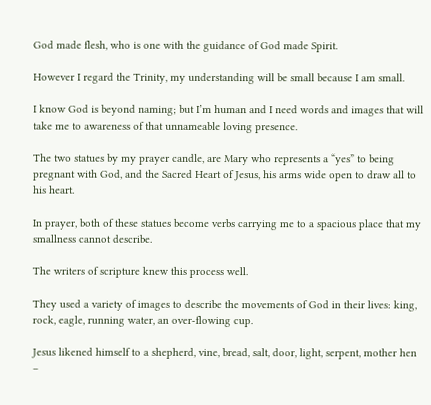God made flesh, who is one with the guidance of God made Spirit.

However I regard the Trinity, my understanding will be small because I am small.

I know God is beyond naming; but I’m human and I need words and images that will take me to awareness of that unnameable loving presence.

The two statues by my prayer candle, are Mary who represents a “yes” to being pregnant with God, and the Sacred Heart of Jesus, his arms wide open to draw all to his heart.

In prayer, both of these statues become verbs carrying me to a spacious place that my smallness cannot describe.

The writers of scripture knew this process well.

They used a variety of images to describe the movements of God in their lives: king, rock, eagle, running water, an over-flowing cup.

Jesus likened himself to a shepherd, vine, bread, salt, door, light, serpent, mother hen –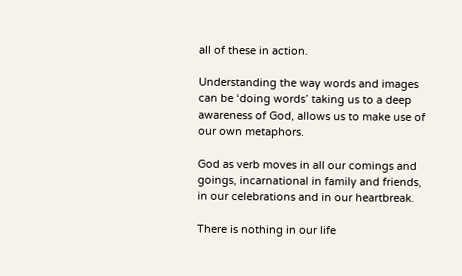all of these in action.

Understanding the way words and images can be ‘doing words’ taking us to a deep awareness of God, allows us to make use of our own metaphors.

God as verb moves in all our comings and goings, incarnational in family and friends, in our celebrations and in our heartbreak.

There is nothing in our life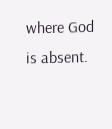where God is absent.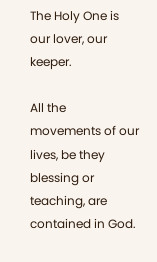The Holy One is our lover, our keeper.

All the movements of our lives, be they blessing or teaching, are contained in God.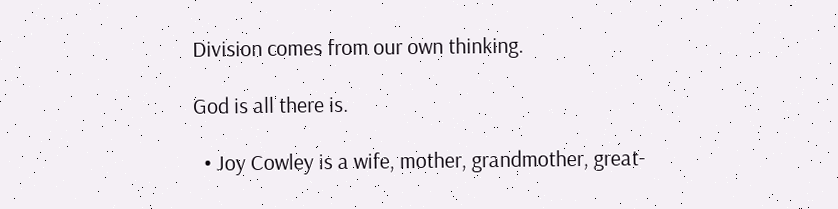Division comes from our own thinking.

God is all there is.

  • Joy Cowley is a wife, mother, grandmother, great-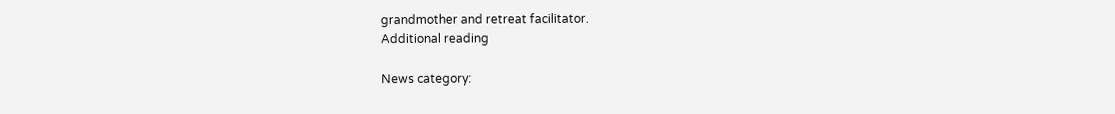grandmother and retreat facilitator.
Additional reading

News category: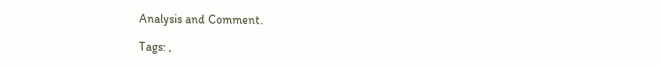Analysis and Comment.

Tags: ,